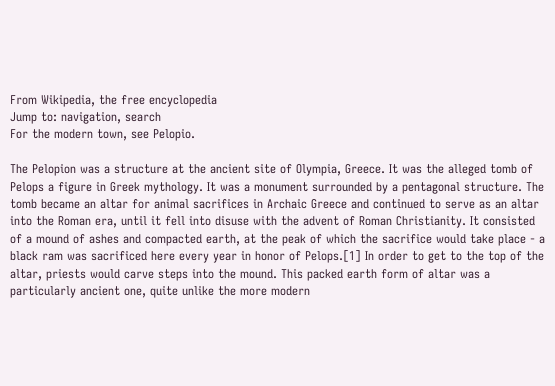From Wikipedia, the free encyclopedia
Jump to: navigation, search
For the modern town, see Pelopio.

The Pelopion was a structure at the ancient site of Olympia, Greece. It was the alleged tomb of Pelops a figure in Greek mythology. It was a monument surrounded by a pentagonal structure. The tomb became an altar for animal sacrifices in Archaic Greece and continued to serve as an altar into the Roman era, until it fell into disuse with the advent of Roman Christianity. It consisted of a mound of ashes and compacted earth, at the peak of which the sacrifice would take place - a black ram was sacrificed here every year in honor of Pelops.[1] In order to get to the top of the altar, priests would carve steps into the mound. This packed earth form of altar was a particularly ancient one, quite unlike the more modern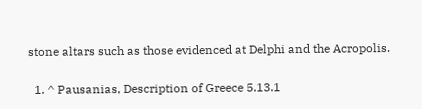stone altars such as those evidenced at Delphi and the Acropolis.

  1. ^ Pausanias, Description of Greece 5.13.1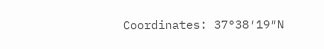Coordinates: 37°38′19″N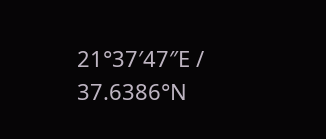21°37′47″E / 37.6386°N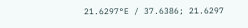21.6297°E / 37.6386; 21.6297